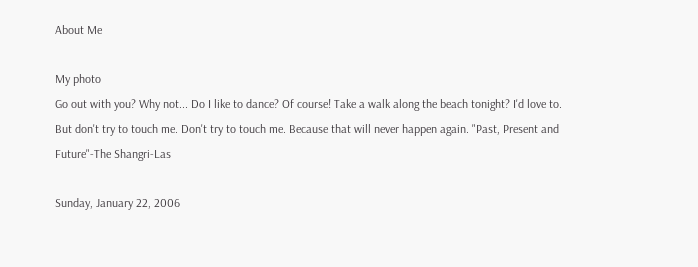About Me

My photo
Go out with you? Why not... Do I like to dance? Of course! Take a walk along the beach tonight? I'd love to. But don't try to touch me. Don't try to touch me. Because that will never happen again. "Past, Present and Future"-The Shangri-Las

Sunday, January 22, 2006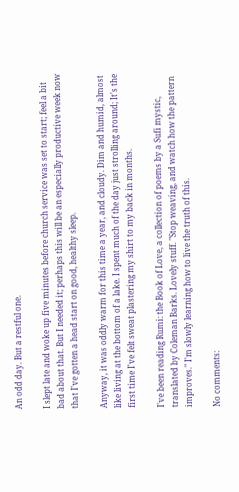An odd day. But a restful one.

I slept late and woke up five minutes before church service was set to start; feel a bit bad about that. But I needed it; perhaps this will be an especially productive week now that I've gotten a head start on good, healthy sleep.

Anyway, it was oddly warm for this time a year, and cloudy. Dim and humid, almost like living at the bottom of a lake. I spent much of the day just strolling around; It's the first time I've felt sweat plastering my shirt to my back in months.

I've been reading Rumi: the Book of Love, a collection of poems by a Sufi mystic, translated by Coleman Barks. Lovely stuff. "Stop weaving, and watch how the pattern improves." I'm slowly learning how to live the truth of this.

No comments: